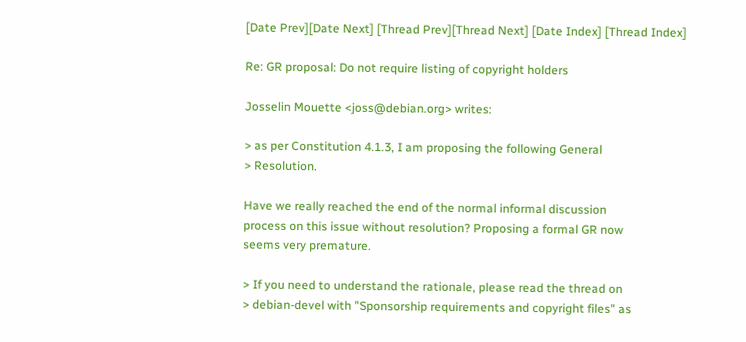[Date Prev][Date Next] [Thread Prev][Thread Next] [Date Index] [Thread Index]

Re: GR proposal: Do not require listing of copyright holders

Josselin Mouette <joss@debian.org> writes:

> as per Constitution 4.1.3, I am proposing the following General
> Resolution.

Have we really reached the end of the normal informal discussion
process on this issue without resolution? Proposing a formal GR now
seems very premature.

> If you need to understand the rationale, please read the thread on
> debian-devel with "Sponsorship requirements and copyright files" as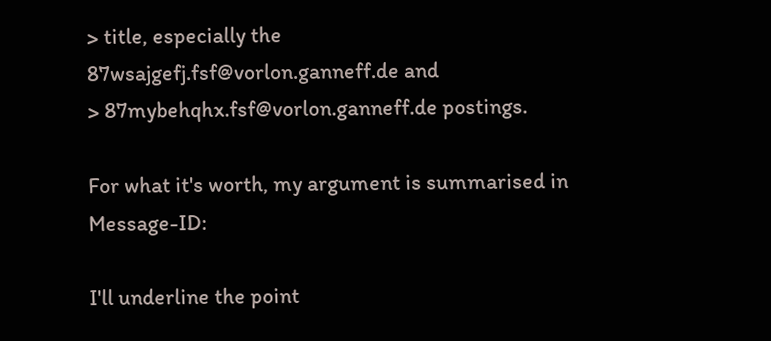> title, especially the 87wsajgefj.fsf@vorlon.ganneff.de and
> 87mybehqhx.fsf@vorlon.ganneff.de postings.

For what it's worth, my argument is summarised in Message-ID:

I'll underline the point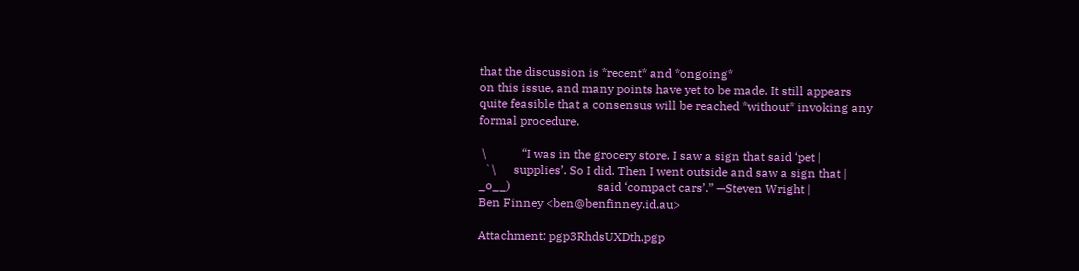that the discussion is *recent* and *ongoing*
on this issue, and many points have yet to be made. It still appears
quite feasible that a consensus will be reached *without* invoking any
formal procedure.

 \            “I was in the grocery store. I saw a sign that said ‘pet |
  `\      supplies’. So I did. Then I went outside and saw a sign that |
_o__)                             said ‘compact cars’.” —Steven Wright |
Ben Finney <ben@benfinney.id.au>

Attachment: pgp3RhdsUXDth.pgp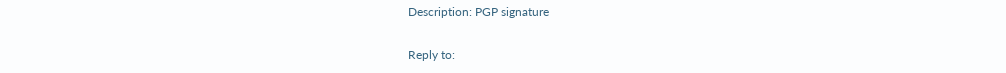Description: PGP signature

Reply to: